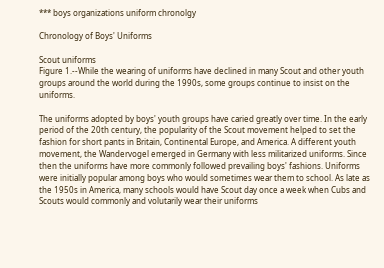*** boys organizations uniform chronolgy

Chronology of Boys' Uniforms

Scout uniforms
Figure 1.--While the wearing of uniforms have declined in many Scout and other youth groups around the world during the 1990s, some groups continue to insist on the uniforms.

The uniforms adopted by boys' youth groups have caried greatly over time. In the early period of the 20th century, the popularity of the Scout movement helped to set the fashion for short pants in Britain, Continental Europe, and America. A different youth movement, the Wandervogel emerged in Germany with less militarized uniforms. Since then the uniforms have more commonly followed prevailing boys' fashions. Uniforms were initially popular among boys who would sometimes wear them to school. As late as the 1950s in America, many schools would have Scout day once a week when Cubs and Scouts would commonly and volutarily wear their uniforms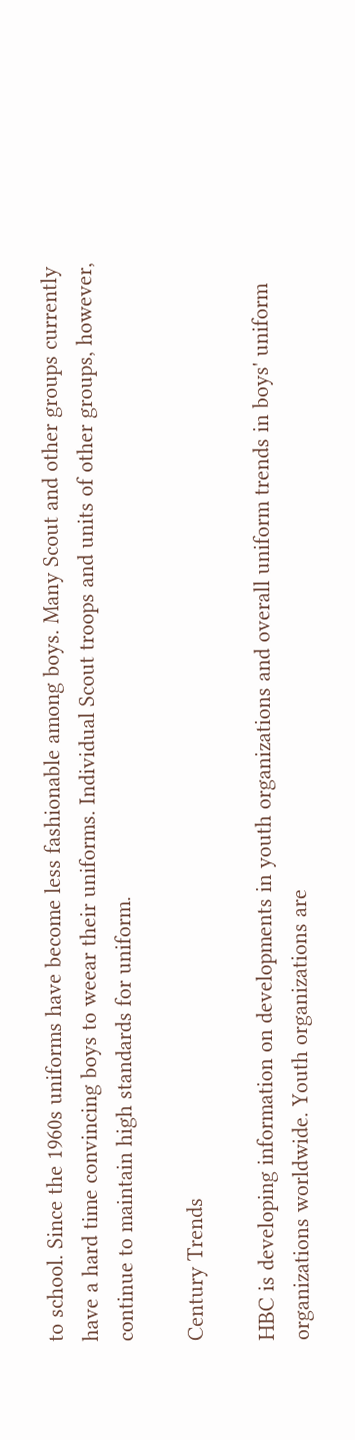to school. Since the 1960s uniforms have become less fashionable among boys. Many Scout and other groups currently have a hard time convincing boys to weear their uniforms. Individual Scout troops and units of other groups, however, continue to maintain high standards for uniform.

Century Trends

HBC is developing information on developments in youth organizations and overall uniform trends in boys' uniform organizations worldwide. Youth organizations are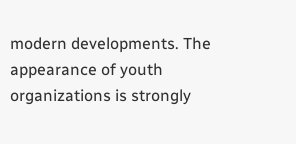modern developments. The appearance of youth organizations is strongly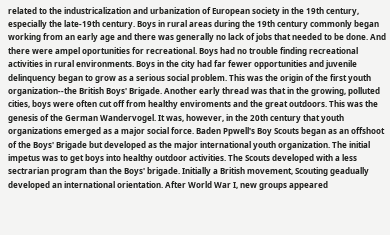related to the industricalization and urbanization of European society in the 19th century, especially the late-19th century. Boys in rural areas during the 19th century commonly began working from an early age and there was generally no lack of jobs that needed to be done. And there were ampel oportunities for recreational. Boys had no trouble finding recreational activities in rural environments. Boys in the city had far fewer opportunities and juvenile delinquency began to grow as a serious social problem. This was the origin of the first youth organization--the British Boys' Brigade. Another early thread was that in the growing, polluted cities, boys were often cut off from healthy enviroments and the great outdoors. This was the genesis of the German Wandervogel. It was, however, in the 20th century that youth organizations emerged as a major social force. Baden Ppwell's Boy Scouts began as an offshoot of the Boys' Brigade but developed as the major international youth organization. The initial impetus was to get boys into healthy outdoor activities. The Scouts developed with a less sectrarian program than the Boys' brigade. Initially a British movement, Scouting geadually developed an international orientation. After World War I, new groups appeared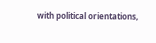with political orientations,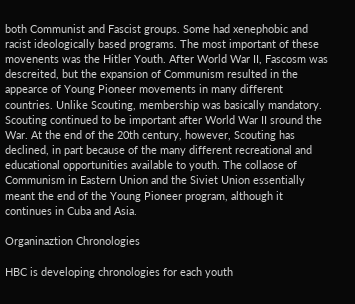both Communist and Fascist groups. Some had xenephobic and racist ideologically based programs. The most important of these movenents was the Hitler Youth. After World War II, Fascosm was descreited, but the expansion of Communism resulted in the appearce of Young Pioneer movements in many different countries. Unlike Scouting, membership was basically mandatory. Scouting continued to be important after World War II sround the War. At the end of the 20th century, however, Scouting has declined, in part because of the many different recreational and educational opportunities available to youth. The collaose of Communism in Eastern Union and the Siviet Union essentially meant the end of the Young Pioneer program, although it continues in Cuba and Asia.

Organinaztion Chronologies

HBC is developing chronologies for each youth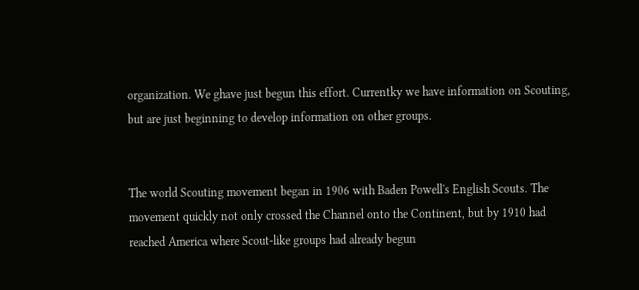organization. We ghave just begun this effort. Currentky we have information on Scouting, but are just beginning to develop information on other groups.


The world Scouting movement began in 1906 with Baden Powell's English Scouts. The movement quickly not only crossed the Channel onto the Continent, but by 1910 had reached America where Scout-like groups had already begun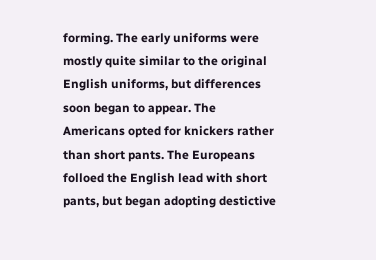forming. The early uniforms were mostly quite similar to the original English uniforms, but differences soon began to appear. The Americans opted for knickers rather than short pants. The Europeans folloed the English lead with short pants, but began adopting destictive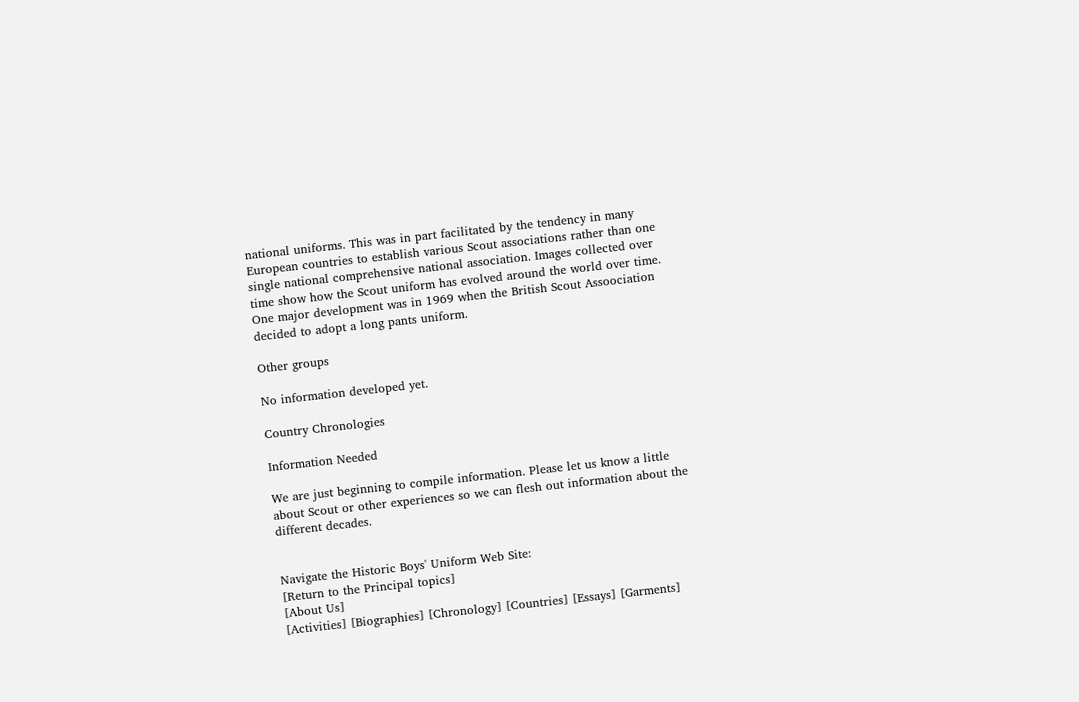national uniforms. This was in part facilitated by the tendency in many European countries to establish various Scout associations rather than one single national comprehensive national association. Images collected over time show how the Scout uniform has evolved around the world over time. One major development was in 1969 when the British Scout Assoociation decided to adopt a long pants uniform.

Other groups

No information developed yet.

Country Chronologies

Information Needed

We are just beginning to compile information. Please let us know a little about Scout or other experiences so we can flesh out information about the different decades.


Navigate the Historic Boys' Uniform Web Site:
[Return to the Principal topics]
[About Us]
[Activities] [Biographies] [Chronology] [Countries] [Essays] [Garments]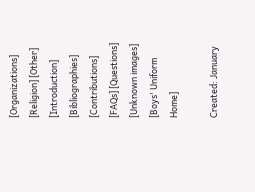[Organizations] [Religion] [Other]
[Introduction] [Bibliographies] [Contributions] [FAQs] [Questions] [Unknown images]
[Boys' Uniform Home]

Created: January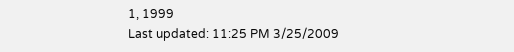1, 1999
Last updated: 11:25 PM 3/25/2009